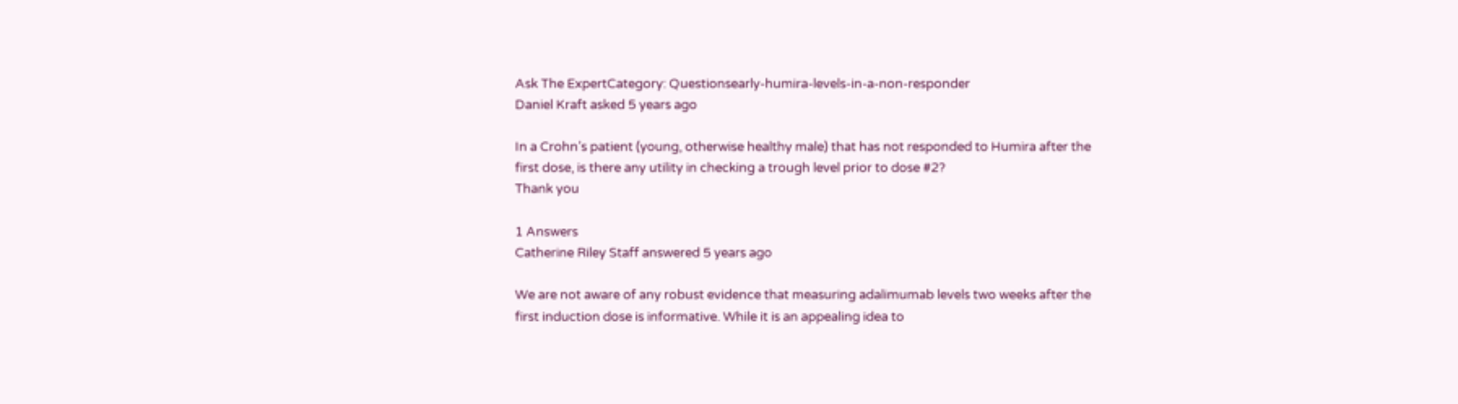Ask The ExpertCategory: Questionsearly-humira-levels-in-a-non-responder
Daniel Kraft asked 5 years ago

In a Crohn’s patient (young, otherwise healthy male) that has not responded to Humira after the first dose, is there any utility in checking a trough level prior to dose #2?
Thank you

1 Answers
Catherine Riley Staff answered 5 years ago

We are not aware of any robust evidence that measuring adalimumab levels two weeks after the first induction dose is informative. While it is an appealing idea to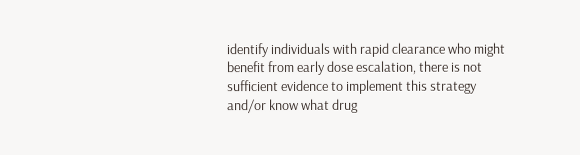identify individuals with rapid clearance who might benefit from early dose escalation, there is not sufficient evidence to implement this strategy and/or know what drug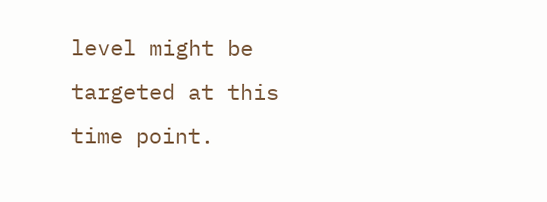level might be targeted at this time point.